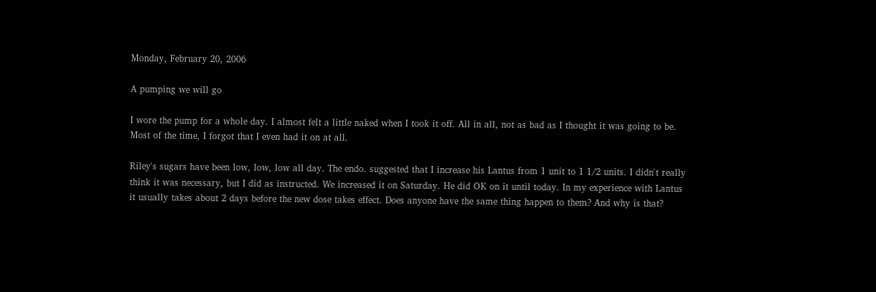Monday, February 20, 2006

A pumping we will go

I wore the pump for a whole day. I almost felt a little naked when I took it off. All in all, not as bad as I thought it was going to be. Most of the time, I forgot that I even had it on at all.

Riley's sugars have been low, low, low all day. The endo. suggested that I increase his Lantus from 1 unit to 1 1/2 units. I didn't really think it was necessary, but I did as instructed. We increased it on Saturday. He did OK on it until today. In my experience with Lantus it usually takes about 2 days before the new dose takes effect. Does anyone have the same thing happen to them? And why is that?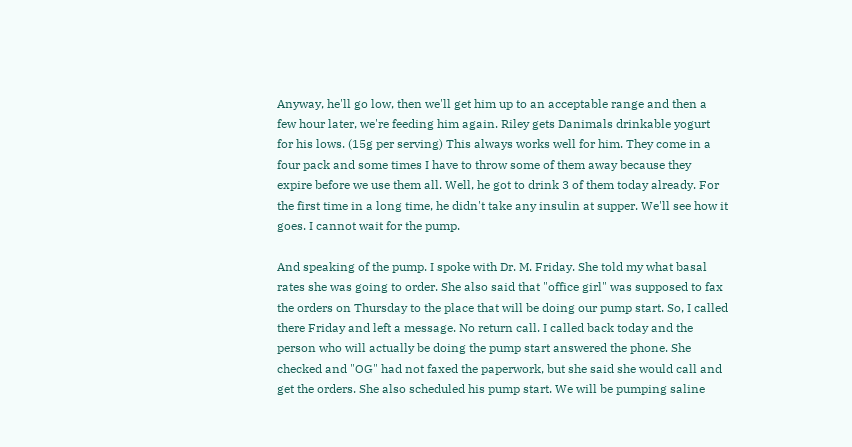Anyway, he'll go low, then we'll get him up to an acceptable range and then a few hour later, we're feeding him again. Riley gets Danimals drinkable yogurt for his lows. (15g per serving) This always works well for him. They come in a four pack and some times I have to throw some of them away because they expire before we use them all. Well, he got to drink 3 of them today already. For the first time in a long time, he didn't take any insulin at supper. We'll see how it goes. I cannot wait for the pump.

And speaking of the pump. I spoke with Dr. M. Friday. She told my what basal rates she was going to order. She also said that "office girl" was supposed to fax the orders on Thursday to the place that will be doing our pump start. So, I called there Friday and left a message. No return call. I called back today and the person who will actually be doing the pump start answered the phone. She checked and "OG" had not faxed the paperwork, but she said she would call and get the orders. She also scheduled his pump start. We will be pumping saline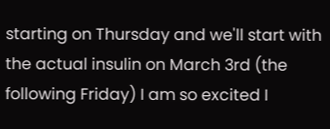starting on Thursday and we'll start with the actual insulin on March 3rd (the following Friday) I am so excited I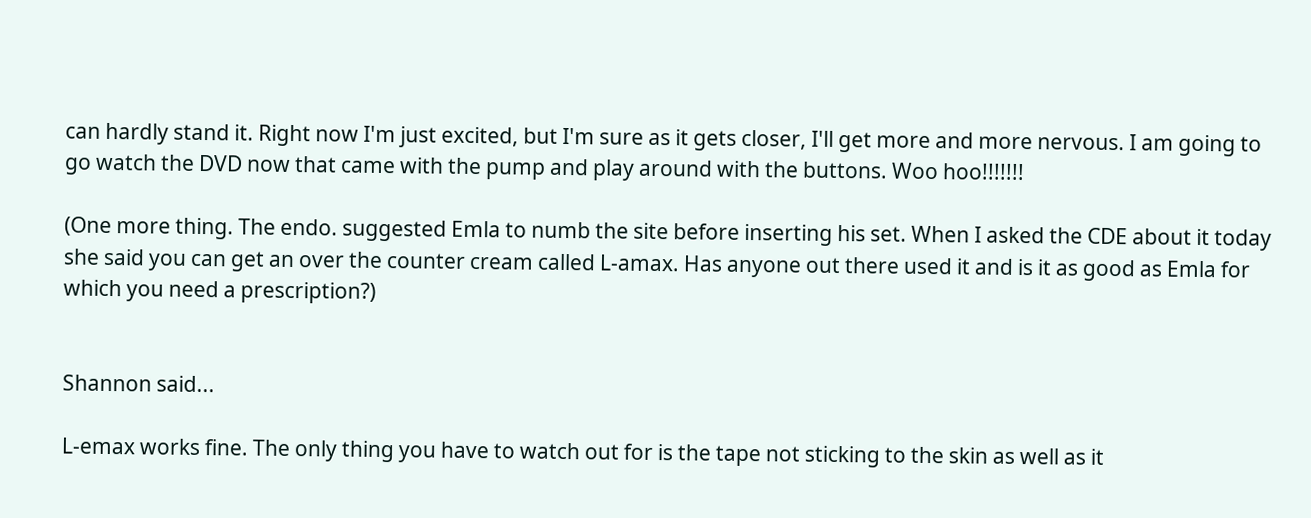can hardly stand it. Right now I'm just excited, but I'm sure as it gets closer, I'll get more and more nervous. I am going to go watch the DVD now that came with the pump and play around with the buttons. Woo hoo!!!!!!!

(One more thing. The endo. suggested Emla to numb the site before inserting his set. When I asked the CDE about it today she said you can get an over the counter cream called L-amax. Has anyone out there used it and is it as good as Emla for which you need a prescription?)


Shannon said...

L-emax works fine. The only thing you have to watch out for is the tape not sticking to the skin as well as it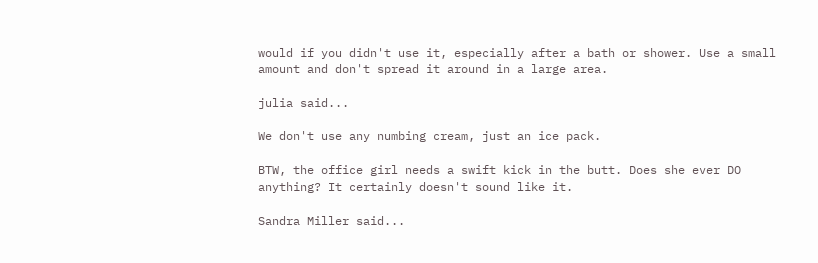would if you didn't use it, especially after a bath or shower. Use a small amount and don't spread it around in a large area.

julia said...

We don't use any numbing cream, just an ice pack.

BTW, the office girl needs a swift kick in the butt. Does she ever DO anything? It certainly doesn't sound like it.

Sandra Miller said...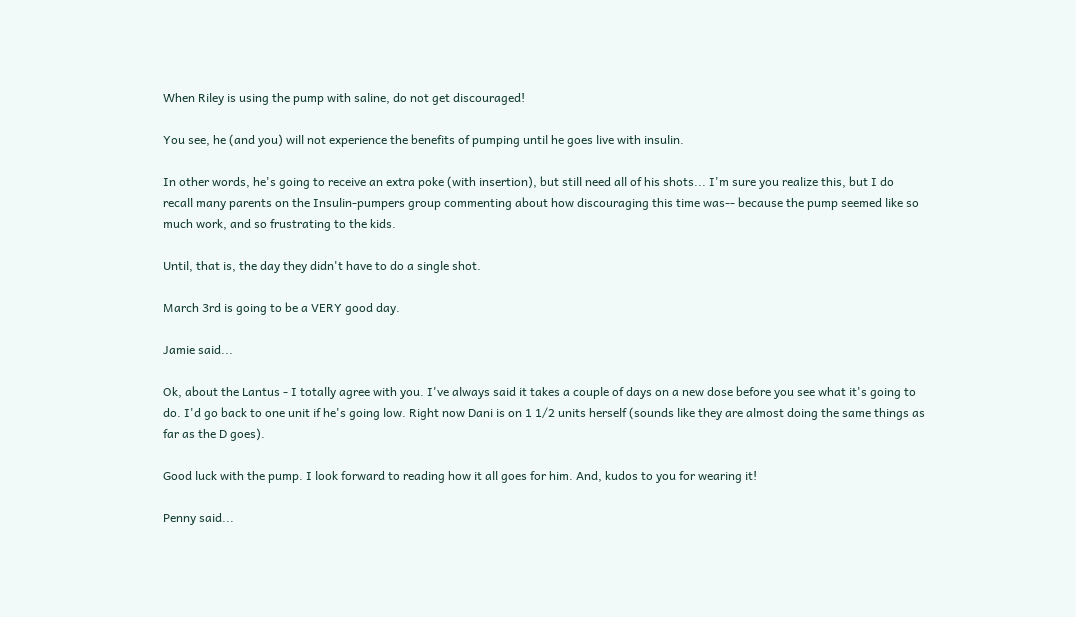When Riley is using the pump with saline, do not get discouraged!

You see, he (and you) will not experience the benefits of pumping until he goes live with insulin.

In other words, he's going to receive an extra poke (with insertion), but still need all of his shots... I'm sure you realize this, but I do recall many parents on the Insulin-pumpers group commenting about how discouraging this time was-- because the pump seemed like so much work, and so frustrating to the kids.

Until, that is, the day they didn't have to do a single shot.

March 3rd is going to be a VERY good day.

Jamie said...

Ok, about the Lantus - I totally agree with you. I've always said it takes a couple of days on a new dose before you see what it's going to do. I'd go back to one unit if he's going low. Right now Dani is on 1 1/2 units herself (sounds like they are almost doing the same things as far as the D goes).

Good luck with the pump. I look forward to reading how it all goes for him. And, kudos to you for wearing it!

Penny said...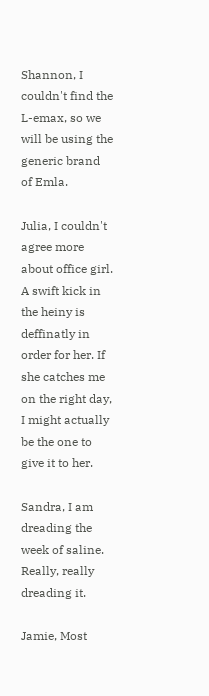Shannon, I couldn't find the L-emax, so we will be using the generic brand of Emla.

Julia, I couldn't agree more about office girl. A swift kick in the heiny is deffinatly in order for her. If she catches me on the right day, I might actually be the one to give it to her.

Sandra, I am dreading the week of saline. Really, really dreading it.

Jamie, Most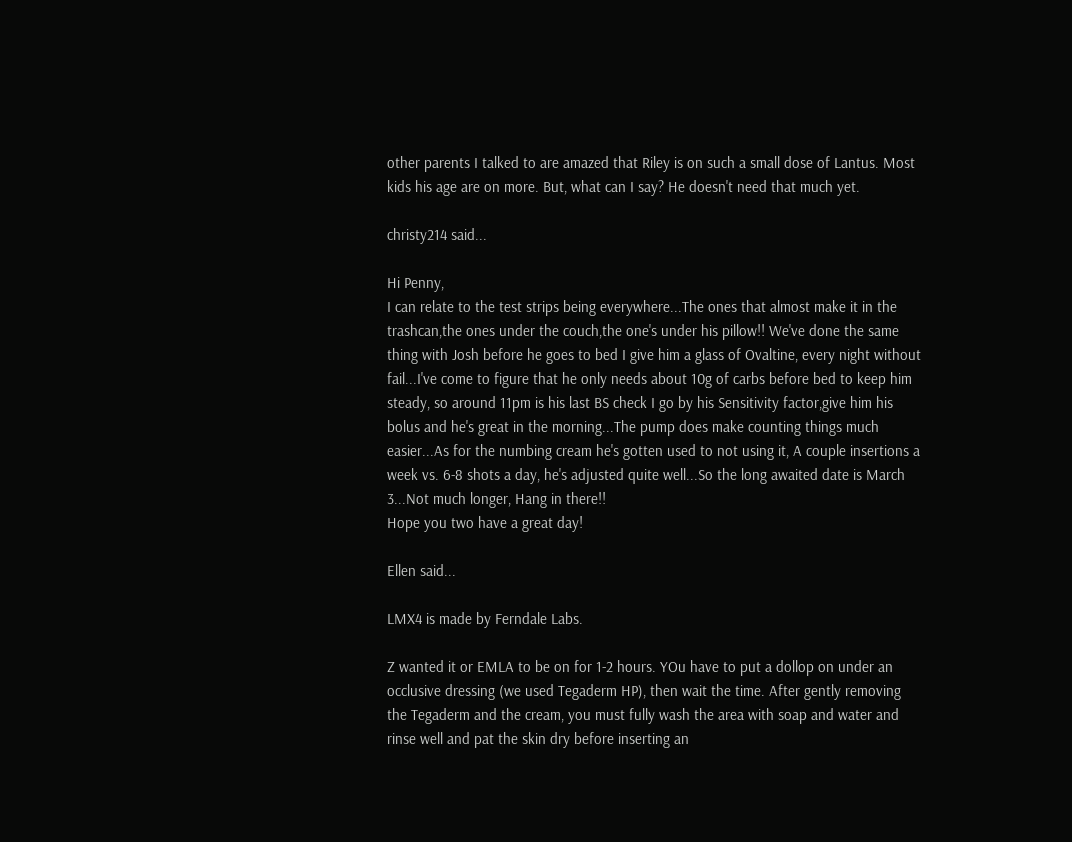other parents I talked to are amazed that Riley is on such a small dose of Lantus. Most kids his age are on more. But, what can I say? He doesn't need that much yet.

christy214 said...

Hi Penny,
I can relate to the test strips being everywhere...The ones that almost make it in the trashcan,the ones under the couch,the one's under his pillow!! We've done the same thing with Josh before he goes to bed I give him a glass of Ovaltine, every night without fail...I've come to figure that he only needs about 10g of carbs before bed to keep him steady, so around 11pm is his last BS check I go by his Sensitivity factor,give him his bolus and he's great in the morning...The pump does make counting things much easier...As for the numbing cream he's gotten used to not using it, A couple insertions a week vs. 6-8 shots a day, he's adjusted quite well...So the long awaited date is March 3...Not much longer, Hang in there!!
Hope you two have a great day!

Ellen said...

LMX4 is made by Ferndale Labs.

Z wanted it or EMLA to be on for 1-2 hours. YOu have to put a dollop on under an occlusive dressing (we used Tegaderm HP), then wait the time. After gently removing the Tegaderm and the cream, you must fully wash the area with soap and water and rinse well and pat the skin dry before inserting an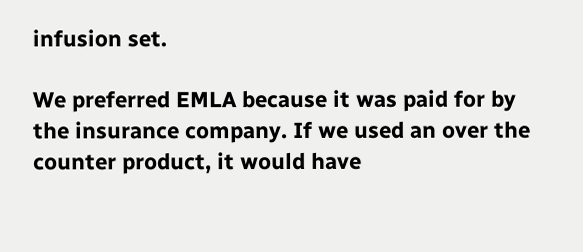infusion set.

We preferred EMLA because it was paid for by the insurance company. If we used an over the counter product, it would have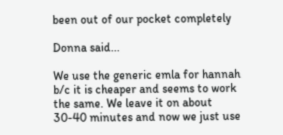been out of our pocket completely

Donna said...

We use the generic emla for hannah b/c it is cheaper and seems to work the same. We leave it on about 30-40 minutes and now we just use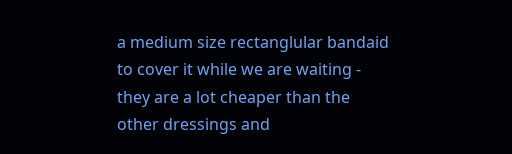a medium size rectanglular bandaid to cover it while we are waiting - they are a lot cheaper than the other dressings and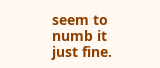seem to numb it just fine.